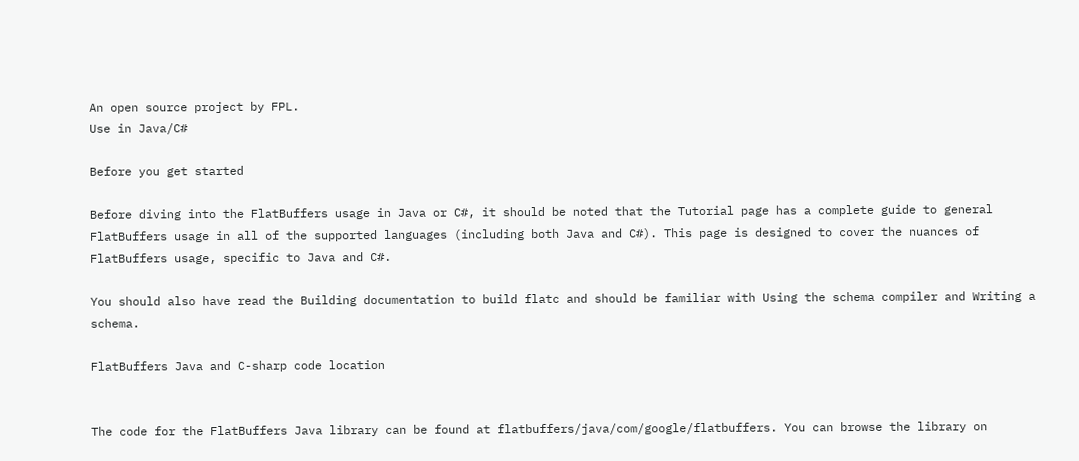An open source project by FPL.
Use in Java/C#

Before you get started

Before diving into the FlatBuffers usage in Java or C#, it should be noted that the Tutorial page has a complete guide to general FlatBuffers usage in all of the supported languages (including both Java and C#). This page is designed to cover the nuances of FlatBuffers usage, specific to Java and C#.

You should also have read the Building documentation to build flatc and should be familiar with Using the schema compiler and Writing a schema.

FlatBuffers Java and C-sharp code location


The code for the FlatBuffers Java library can be found at flatbuffers/java/com/google/flatbuffers. You can browse the library on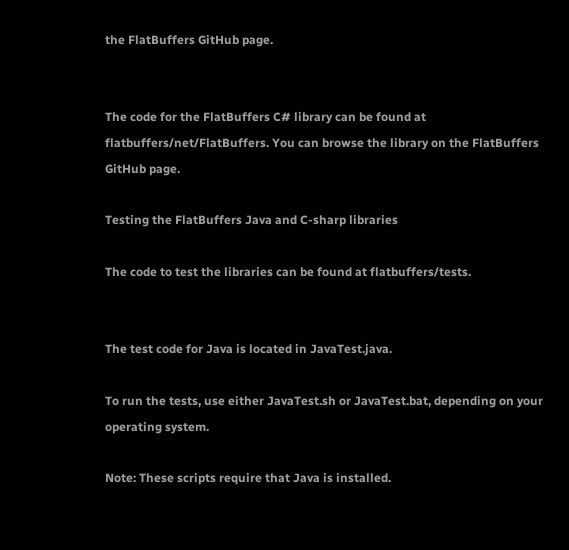the FlatBuffers GitHub page.


The code for the FlatBuffers C# library can be found at flatbuffers/net/FlatBuffers. You can browse the library on the FlatBuffers GitHub page.

Testing the FlatBuffers Java and C-sharp libraries

The code to test the libraries can be found at flatbuffers/tests.


The test code for Java is located in JavaTest.java.

To run the tests, use either JavaTest.sh or JavaTest.bat, depending on your operating system.

Note: These scripts require that Java is installed.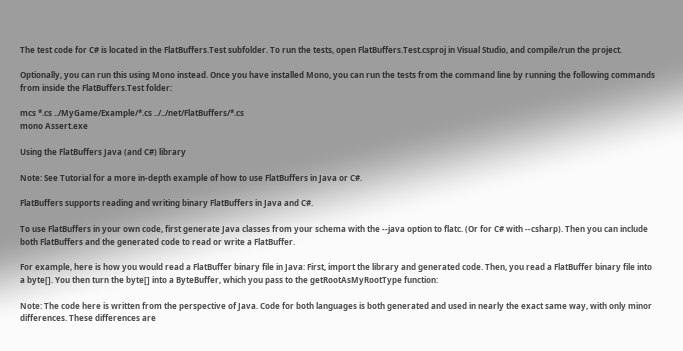The test code for C# is located in the FlatBuffers.Test subfolder. To run the tests, open FlatBuffers.Test.csproj in Visual Studio, and compile/run the project.

Optionally, you can run this using Mono instead. Once you have installed Mono, you can run the tests from the command line by running the following commands from inside the FlatBuffers.Test folder:

mcs *.cs ../MyGame/Example/*.cs ../../net/FlatBuffers/*.cs
mono Assert.exe

Using the FlatBuffers Java (and C#) library

Note: See Tutorial for a more in-depth example of how to use FlatBuffers in Java or C#.

FlatBuffers supports reading and writing binary FlatBuffers in Java and C#.

To use FlatBuffers in your own code, first generate Java classes from your schema with the --java option to flatc. (Or for C# with --csharp). Then you can include both FlatBuffers and the generated code to read or write a FlatBuffer.

For example, here is how you would read a FlatBuffer binary file in Java: First, import the library and generated code. Then, you read a FlatBuffer binary file into a byte[]. You then turn the byte[] into a ByteBuffer, which you pass to the getRootAsMyRootType function:

Note: The code here is written from the perspective of Java. Code for both languages is both generated and used in nearly the exact same way, with only minor differences. These differences are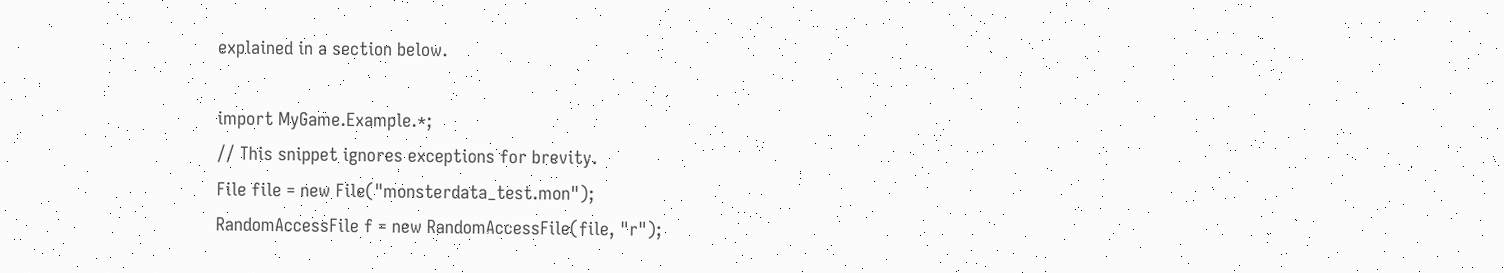explained in a section below.

import MyGame.Example.*;
// This snippet ignores exceptions for brevity.
File file = new File("monsterdata_test.mon");
RandomAccessFile f = new RandomAccessFile(file, "r");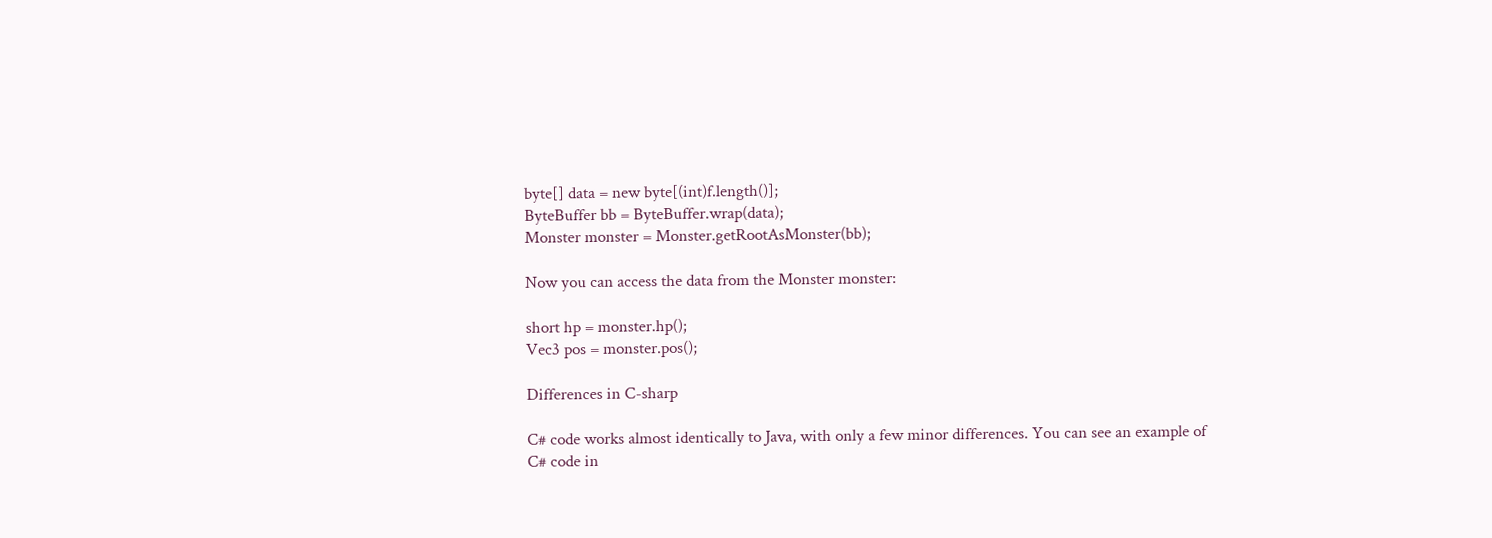byte[] data = new byte[(int)f.length()];
ByteBuffer bb = ByteBuffer.wrap(data);
Monster monster = Monster.getRootAsMonster(bb);

Now you can access the data from the Monster monster:

short hp = monster.hp();
Vec3 pos = monster.pos();

Differences in C-sharp

C# code works almost identically to Java, with only a few minor differences. You can see an example of C# code in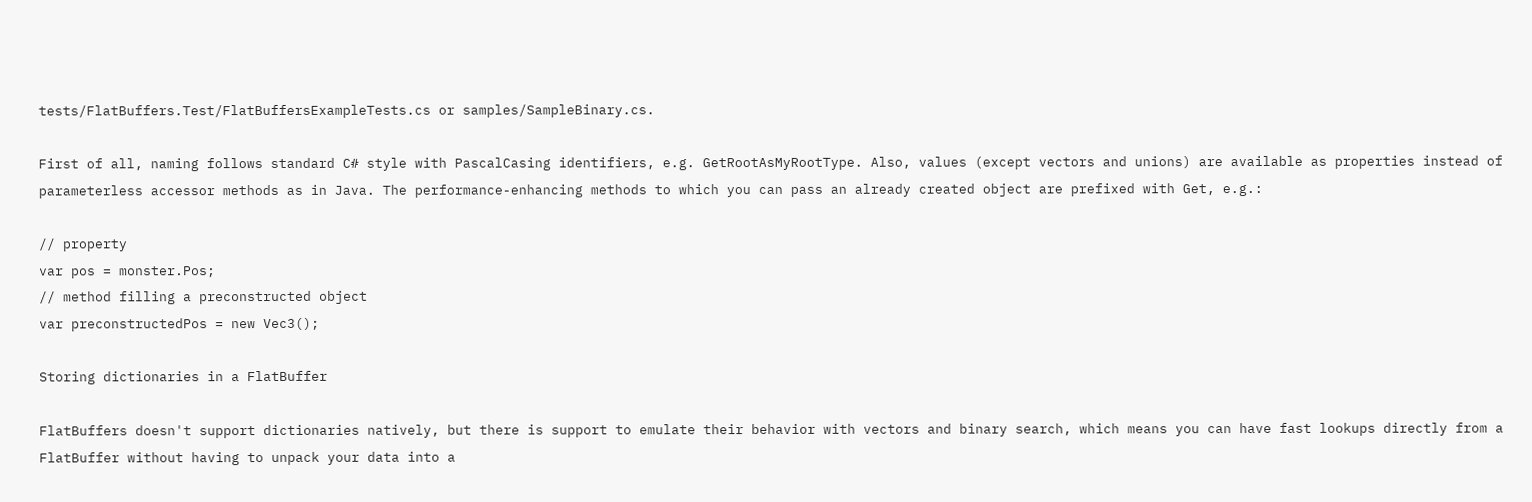tests/FlatBuffers.Test/FlatBuffersExampleTests.cs or samples/SampleBinary.cs.

First of all, naming follows standard C# style with PascalCasing identifiers, e.g. GetRootAsMyRootType. Also, values (except vectors and unions) are available as properties instead of parameterless accessor methods as in Java. The performance-enhancing methods to which you can pass an already created object are prefixed with Get, e.g.:

// property
var pos = monster.Pos;
// method filling a preconstructed object
var preconstructedPos = new Vec3();

Storing dictionaries in a FlatBuffer

FlatBuffers doesn't support dictionaries natively, but there is support to emulate their behavior with vectors and binary search, which means you can have fast lookups directly from a FlatBuffer without having to unpack your data into a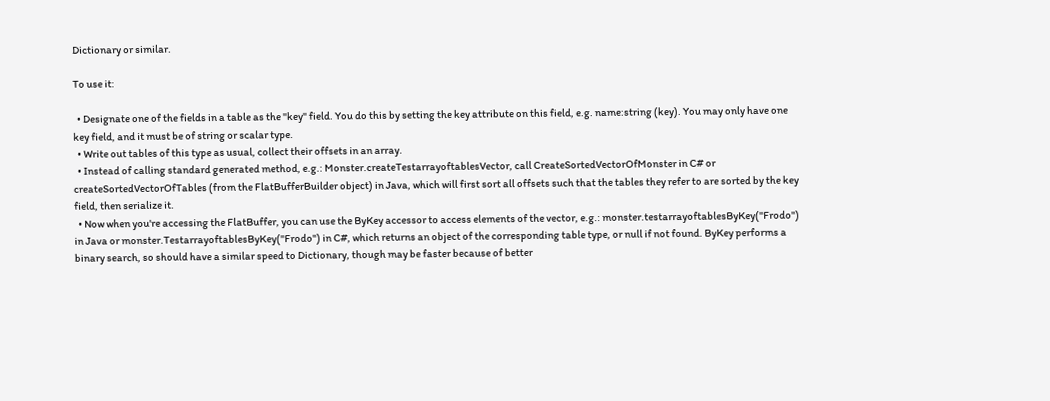Dictionary or similar.

To use it:

  • Designate one of the fields in a table as the "key" field. You do this by setting the key attribute on this field, e.g. name:string (key). You may only have one key field, and it must be of string or scalar type.
  • Write out tables of this type as usual, collect their offsets in an array.
  • Instead of calling standard generated method, e.g.: Monster.createTestarrayoftablesVector, call CreateSortedVectorOfMonster in C# or createSortedVectorOfTables (from the FlatBufferBuilder object) in Java, which will first sort all offsets such that the tables they refer to are sorted by the key field, then serialize it.
  • Now when you're accessing the FlatBuffer, you can use the ByKey accessor to access elements of the vector, e.g.: monster.testarrayoftablesByKey("Frodo") in Java or monster.TestarrayoftablesByKey("Frodo") in C#, which returns an object of the corresponding table type, or null if not found. ByKey performs a binary search, so should have a similar speed to Dictionary, though may be faster because of better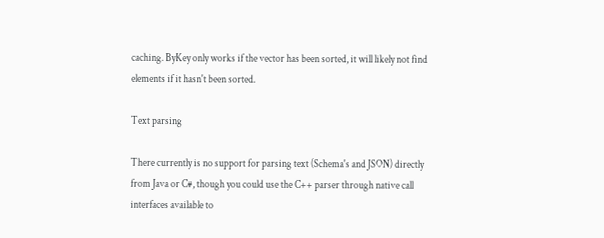caching. ByKey only works if the vector has been sorted, it will likely not find elements if it hasn't been sorted.

Text parsing

There currently is no support for parsing text (Schema's and JSON) directly from Java or C#, though you could use the C++ parser through native call interfaces available to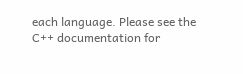each language. Please see the C++ documentation for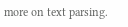more on text parsing.